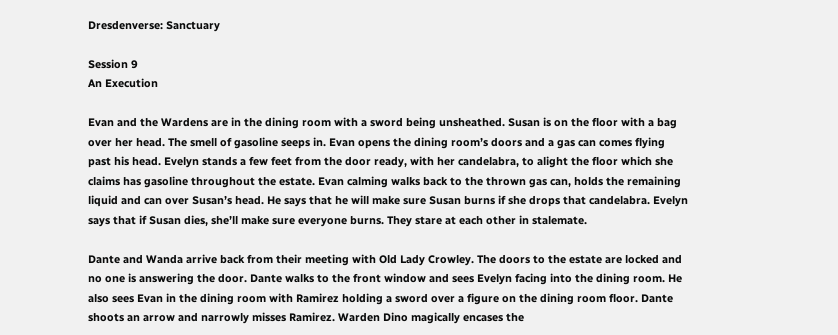Dresdenverse: Sanctuary

Session 9
An Execution

Evan and the Wardens are in the dining room with a sword being unsheathed. Susan is on the floor with a bag over her head. The smell of gasoline seeps in. Evan opens the dining room’s doors and a gas can comes flying past his head. Evelyn stands a few feet from the door ready, with her candelabra, to alight the floor which she claims has gasoline throughout the estate. Evan calming walks back to the thrown gas can, holds the remaining liquid and can over Susan’s head. He says that he will make sure Susan burns if she drops that candelabra. Evelyn says that if Susan dies, she’ll make sure everyone burns. They stare at each other in stalemate.

Dante and Wanda arrive back from their meeting with Old Lady Crowley. The doors to the estate are locked and no one is answering the door. Dante walks to the front window and sees Evelyn facing into the dining room. He also sees Evan in the dining room with Ramirez holding a sword over a figure on the dining room floor. Dante shoots an arrow and narrowly misses Ramirez. Warden Dino magically encases the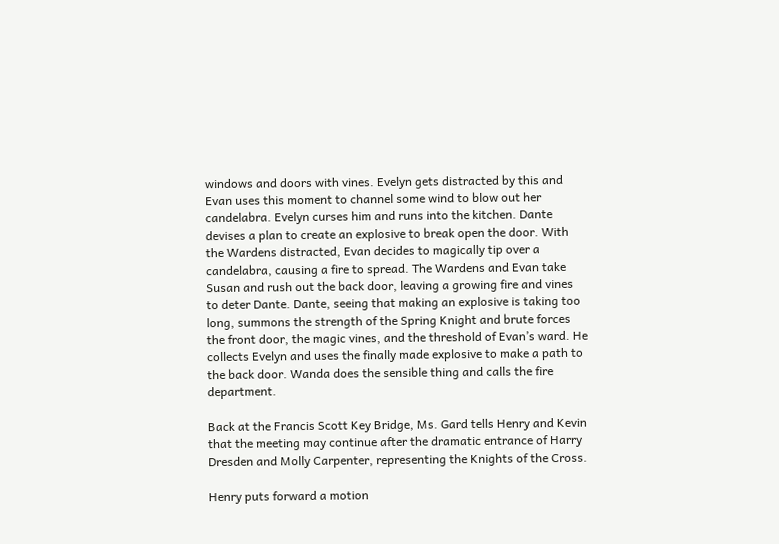windows and doors with vines. Evelyn gets distracted by this and Evan uses this moment to channel some wind to blow out her candelabra. Evelyn curses him and runs into the kitchen. Dante devises a plan to create an explosive to break open the door. With the Wardens distracted, Evan decides to magically tip over a candelabra, causing a fire to spread. The Wardens and Evan take Susan and rush out the back door, leaving a growing fire and vines to deter Dante. Dante, seeing that making an explosive is taking too long, summons the strength of the Spring Knight and brute forces the front door, the magic vines, and the threshold of Evan’s ward. He collects Evelyn and uses the finally made explosive to make a path to the back door. Wanda does the sensible thing and calls the fire department.

Back at the Francis Scott Key Bridge, Ms. Gard tells Henry and Kevin that the meeting may continue after the dramatic entrance of Harry Dresden and Molly Carpenter, representing the Knights of the Cross.

Henry puts forward a motion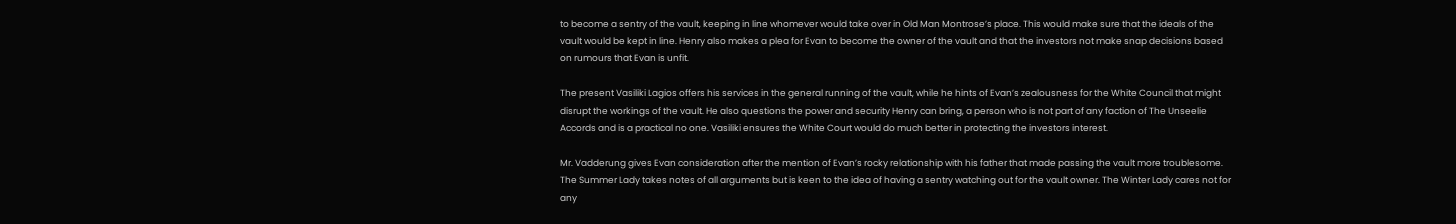to become a sentry of the vault, keeping in line whomever would take over in Old Man Montrose’s place. This would make sure that the ideals of the vault would be kept in line. Henry also makes a plea for Evan to become the owner of the vault and that the investors not make snap decisions based on rumours that Evan is unfit.

The present Vasiliki Lagios offers his services in the general running of the vault, while he hints of Evan’s zealousness for the White Council that might disrupt the workings of the vault. He also questions the power and security Henry can bring, a person who is not part of any faction of The Unseelie Accords and is a practical no one. Vasiliki ensures the White Court would do much better in protecting the investors interest.

Mr. Vadderung gives Evan consideration after the mention of Evan’s rocky relationship with his father that made passing the vault more troublesome. The Summer Lady takes notes of all arguments but is keen to the idea of having a sentry watching out for the vault owner. The Winter Lady cares not for any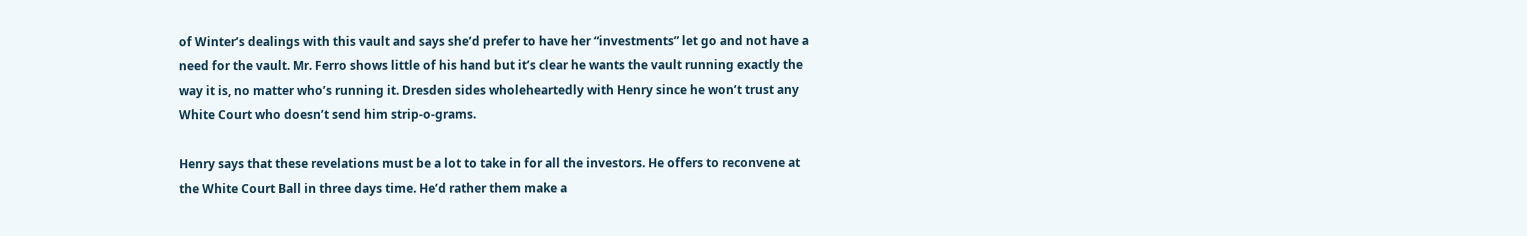of Winter’s dealings with this vault and says she’d prefer to have her “investments” let go and not have a need for the vault. Mr. Ferro shows little of his hand but it’s clear he wants the vault running exactly the way it is, no matter who’s running it. Dresden sides wholeheartedly with Henry since he won’t trust any White Court who doesn’t send him strip-o-grams.

Henry says that these revelations must be a lot to take in for all the investors. He offers to reconvene at the White Court Ball in three days time. He’d rather them make a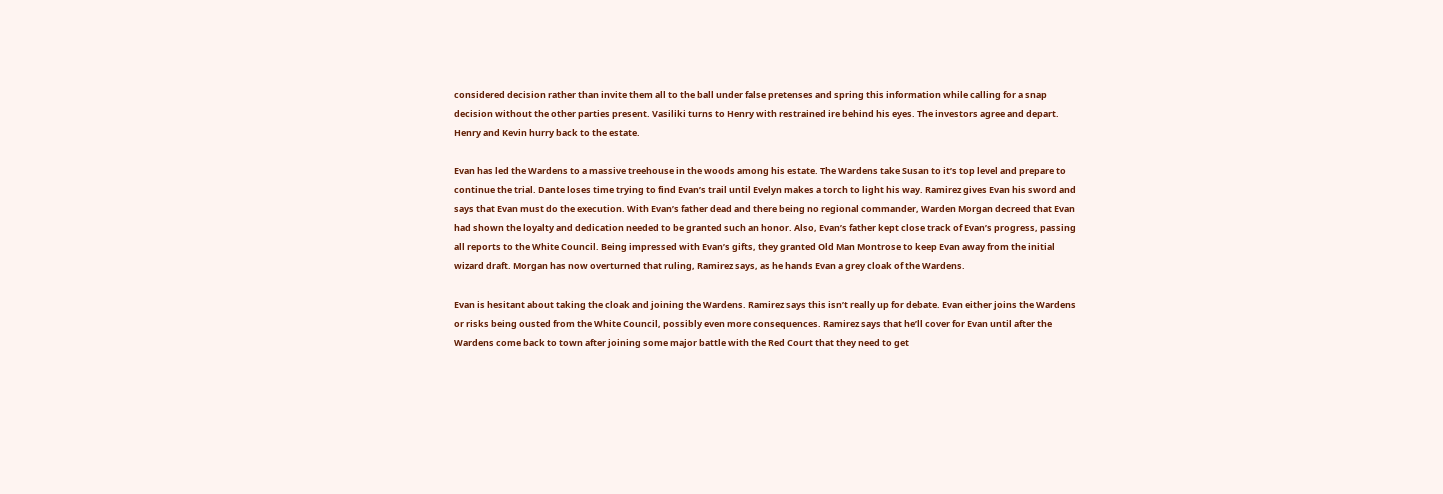considered decision rather than invite them all to the ball under false pretenses and spring this information while calling for a snap decision without the other parties present. Vasiliki turns to Henry with restrained ire behind his eyes. The investors agree and depart. Henry and Kevin hurry back to the estate.

Evan has led the Wardens to a massive treehouse in the woods among his estate. The Wardens take Susan to it’s top level and prepare to continue the trial. Dante loses time trying to find Evan’s trail until Evelyn makes a torch to light his way. Ramirez gives Evan his sword and says that Evan must do the execution. With Evan’s father dead and there being no regional commander, Warden Morgan decreed that Evan had shown the loyalty and dedication needed to be granted such an honor. Also, Evan’s father kept close track of Evan’s progress, passing all reports to the White Council. Being impressed with Evan’s gifts, they granted Old Man Montrose to keep Evan away from the initial wizard draft. Morgan has now overturned that ruling, Ramirez says, as he hands Evan a grey cloak of the Wardens.

Evan is hesitant about taking the cloak and joining the Wardens. Ramirez says this isn’t really up for debate. Evan either joins the Wardens or risks being ousted from the White Council, possibly even more consequences. Ramirez says that he’ll cover for Evan until after the Wardens come back to town after joining some major battle with the Red Court that they need to get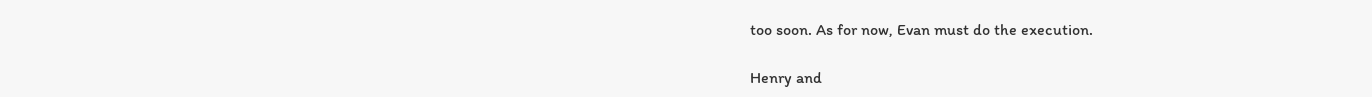too soon. As for now, Evan must do the execution.

Henry and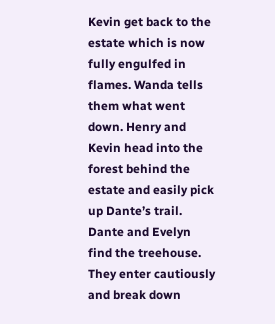Kevin get back to the estate which is now fully engulfed in flames. Wanda tells them what went down. Henry and Kevin head into the forest behind the estate and easily pick up Dante’s trail. Dante and Evelyn find the treehouse. They enter cautiously and break down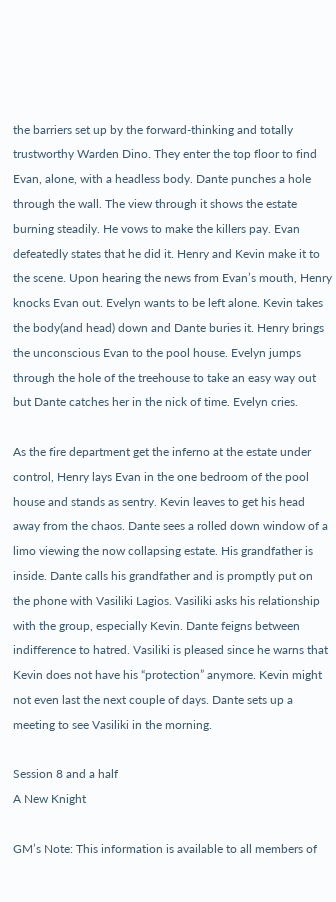the barriers set up by the forward-thinking and totally trustworthy Warden Dino. They enter the top floor to find Evan, alone, with a headless body. Dante punches a hole through the wall. The view through it shows the estate burning steadily. He vows to make the killers pay. Evan defeatedly states that he did it. Henry and Kevin make it to the scene. Upon hearing the news from Evan’s mouth, Henry knocks Evan out. Evelyn wants to be left alone. Kevin takes the body(and head) down and Dante buries it. Henry brings the unconscious Evan to the pool house. Evelyn jumps through the hole of the treehouse to take an easy way out but Dante catches her in the nick of time. Evelyn cries.

As the fire department get the inferno at the estate under control, Henry lays Evan in the one bedroom of the pool house and stands as sentry. Kevin leaves to get his head away from the chaos. Dante sees a rolled down window of a limo viewing the now collapsing estate. His grandfather is inside. Dante calls his grandfather and is promptly put on the phone with Vasiliki Lagios. Vasiliki asks his relationship with the group, especially Kevin. Dante feigns between indifference to hatred. Vasiliki is pleased since he warns that Kevin does not have his “protection” anymore. Kevin might not even last the next couple of days. Dante sets up a meeting to see Vasiliki in the morning.

Session 8 and a half
A New Knight

GM’s Note: This information is available to all members of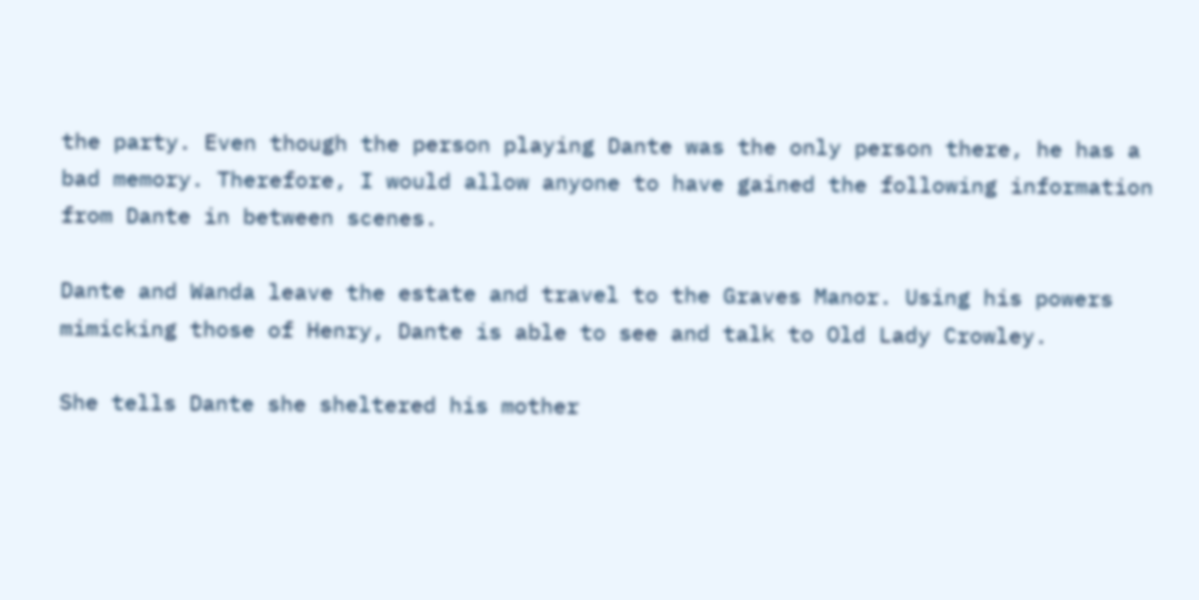the party. Even though the person playing Dante was the only person there, he has a bad memory. Therefore, I would allow anyone to have gained the following information from Dante in between scenes.

Dante and Wanda leave the estate and travel to the Graves Manor. Using his powers mimicking those of Henry, Dante is able to see and talk to Old Lady Crowley.

She tells Dante she sheltered his mother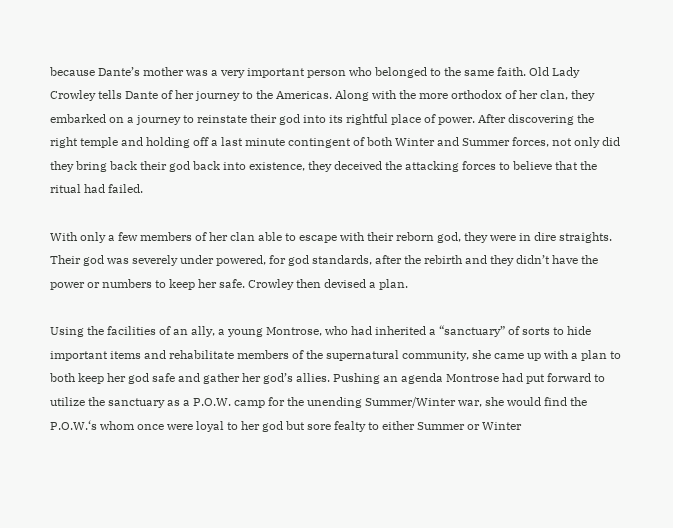because Dante’s mother was a very important person who belonged to the same faith. Old Lady Crowley tells Dante of her journey to the Americas. Along with the more orthodox of her clan, they embarked on a journey to reinstate their god into its rightful place of power. After discovering the right temple and holding off a last minute contingent of both Winter and Summer forces, not only did they bring back their god back into existence, they deceived the attacking forces to believe that the ritual had failed.

With only a few members of her clan able to escape with their reborn god, they were in dire straights. Their god was severely under powered, for god standards, after the rebirth and they didn’t have the power or numbers to keep her safe. Crowley then devised a plan.

Using the facilities of an ally, a young Montrose, who had inherited a “sanctuary” of sorts to hide important items and rehabilitate members of the supernatural community, she came up with a plan to both keep her god safe and gather her god’s allies. Pushing an agenda Montrose had put forward to utilize the sanctuary as a P.O.W. camp for the unending Summer/Winter war, she would find the P.O.W.‘s whom once were loyal to her god but sore fealty to either Summer or Winter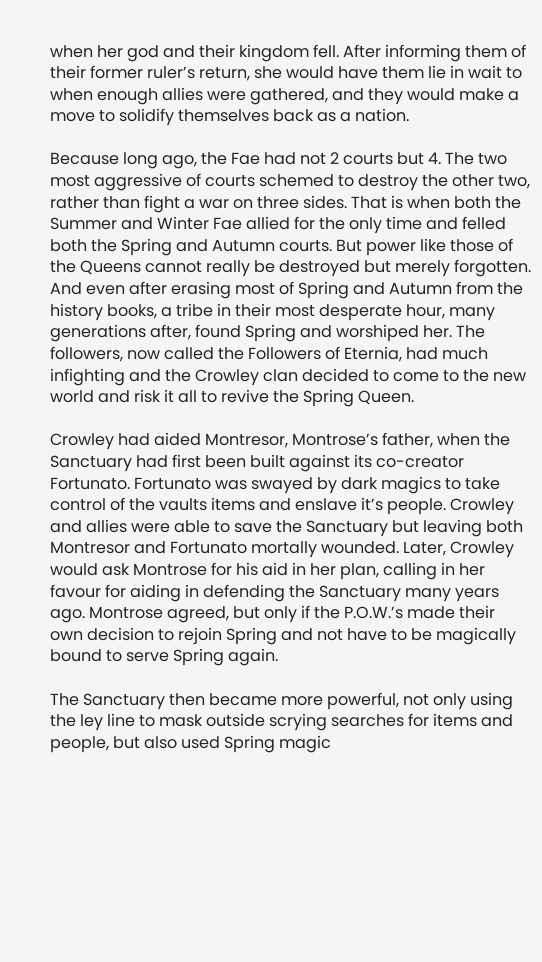when her god and their kingdom fell. After informing them of their former ruler’s return, she would have them lie in wait to when enough allies were gathered, and they would make a move to solidify themselves back as a nation.

Because long ago, the Fae had not 2 courts but 4. The two most aggressive of courts schemed to destroy the other two, rather than fight a war on three sides. That is when both the Summer and Winter Fae allied for the only time and felled both the Spring and Autumn courts. But power like those of the Queens cannot really be destroyed but merely forgotten. And even after erasing most of Spring and Autumn from the history books, a tribe in their most desperate hour, many generations after, found Spring and worshiped her. The followers, now called the Followers of Eternia, had much infighting and the Crowley clan decided to come to the new world and risk it all to revive the Spring Queen.

Crowley had aided Montresor, Montrose’s father, when the Sanctuary had first been built against its co-creator Fortunato. Fortunato was swayed by dark magics to take control of the vaults items and enslave it’s people. Crowley and allies were able to save the Sanctuary but leaving both Montresor and Fortunato mortally wounded. Later, Crowley would ask Montrose for his aid in her plan, calling in her favour for aiding in defending the Sanctuary many years ago. Montrose agreed, but only if the P.O.W.’s made their own decision to rejoin Spring and not have to be magically bound to serve Spring again.

The Sanctuary then became more powerful, not only using the ley line to mask outside scrying searches for items and people, but also used Spring magic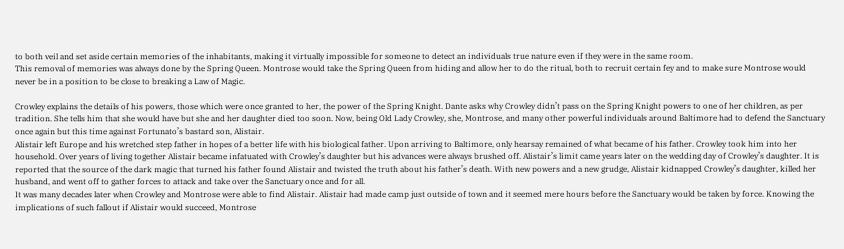to both veil and set aside certain memories of the inhabitants, making it virtually impossible for someone to detect an individuals true nature even if they were in the same room.
This removal of memories was always done by the Spring Queen. Montrose would take the Spring Queen from hiding and allow her to do the ritual, both to recruit certain fey and to make sure Montrose would never be in a position to be close to breaking a Law of Magic.

Crowley explains the details of his powers, those which were once granted to her, the power of the Spring Knight. Dante asks why Crowley didn’t pass on the Spring Knight powers to one of her children, as per tradition. She tells him that she would have but she and her daughter died too soon. Now, being Old Lady Crowley, she, Montrose, and many other powerful individuals around Baltimore had to defend the Sanctuary once again but this time against Fortunato’s bastard son, Alistair.
Alistair left Europe and his wretched step father in hopes of a better life with his biological father. Upon arriving to Baltimore, only hearsay remained of what became of his father. Crowley took him into her household. Over years of living together Alistair became infatuated with Crowley’s daughter but his advances were always brushed off. Alistair’s limit came years later on the wedding day of Crowley’s daughter. It is reported that the source of the dark magic that turned his father found Alistair and twisted the truth about his father’s death. With new powers and a new grudge, Alistair kidnapped Crowley’s daughter, killed her husband, and went off to gather forces to attack and take over the Sanctuary once and for all.
It was many decades later when Crowley and Montrose were able to find Alistair. Alistair had made camp just outside of town and it seemed mere hours before the Sanctuary would be taken by force. Knowing the implications of such fallout if Alistair would succeed, Montrose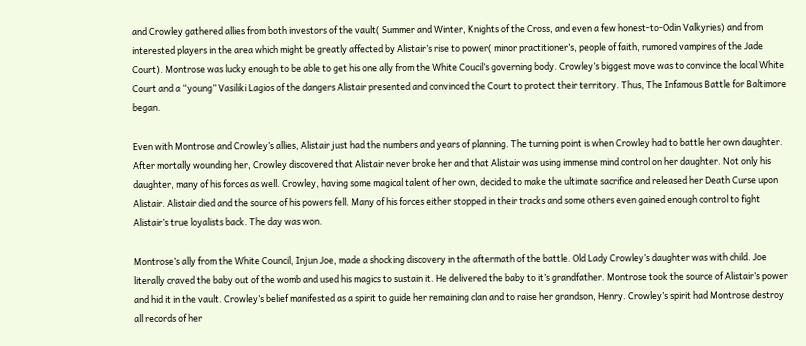and Crowley gathered allies from both investors of the vault( Summer and Winter, Knights of the Cross, and even a few honest-to-Odin Valkyries) and from interested players in the area which might be greatly affected by Alistair’s rise to power( minor practitioner’s, people of faith, rumored vampires of the Jade Court). Montrose was lucky enough to be able to get his one ally from the White Coucil’s governing body. Crowley’s biggest move was to convince the local White Court and a “young” Vasiliki Lagios of the dangers Alistair presented and convinced the Court to protect their territory. Thus, The Infamous Battle for Baltimore began.

Even with Montrose and Crowley’s allies, Alistair just had the numbers and years of planning. The turning point is when Crowley had to battle her own daughter. After mortally wounding her, Crowley discovered that Alistair never broke her and that Alistair was using immense mind control on her daughter. Not only his daughter, many of his forces as well. Crowley, having some magical talent of her own, decided to make the ultimate sacrifice and released her Death Curse upon Alistair. Alistair died and the source of his powers fell. Many of his forces either stopped in their tracks and some others even gained enough control to fight Alistair’s true loyalists back. The day was won.

Montrose’s ally from the White Council, Injun Joe, made a shocking discovery in the aftermath of the battle. Old Lady Crowley’s daughter was with child. Joe literally craved the baby out of the womb and used his magics to sustain it. He delivered the baby to it’s grandfather. Montrose took the source of Alistair’s power and hid it in the vault. Crowley’s belief manifested as a spirit to guide her remaining clan and to raise her grandson, Henry. Crowley’s spirit had Montrose destroy all records of her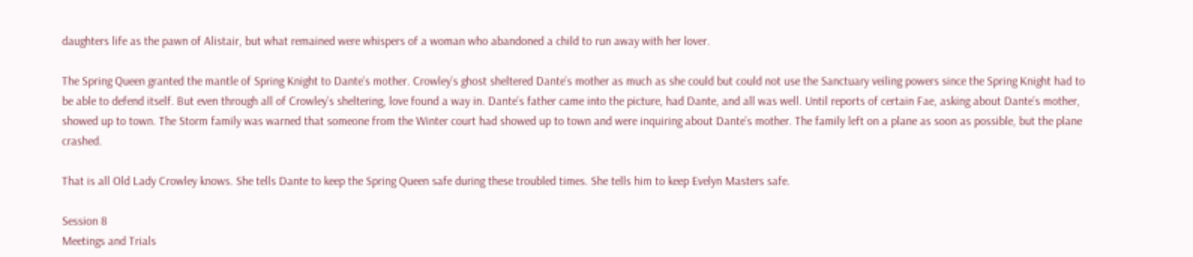daughters life as the pawn of Alistair, but what remained were whispers of a woman who abandoned a child to run away with her lover.

The Spring Queen granted the mantle of Spring Knight to Dante’s mother. Crowley’s ghost sheltered Dante’s mother as much as she could but could not use the Sanctuary veiling powers since the Spring Knight had to be able to defend itself. But even through all of Crowley’s sheltering, love found a way in. Dante’s father came into the picture, had Dante, and all was well. Until reports of certain Fae, asking about Dante’s mother, showed up to town. The Storm family was warned that someone from the Winter court had showed up to town and were inquiring about Dante’s mother. The family left on a plane as soon as possible, but the plane crashed.

That is all Old Lady Crowley knows. She tells Dante to keep the Spring Queen safe during these troubled times. She tells him to keep Evelyn Masters safe.

Session 8
Meetings and Trials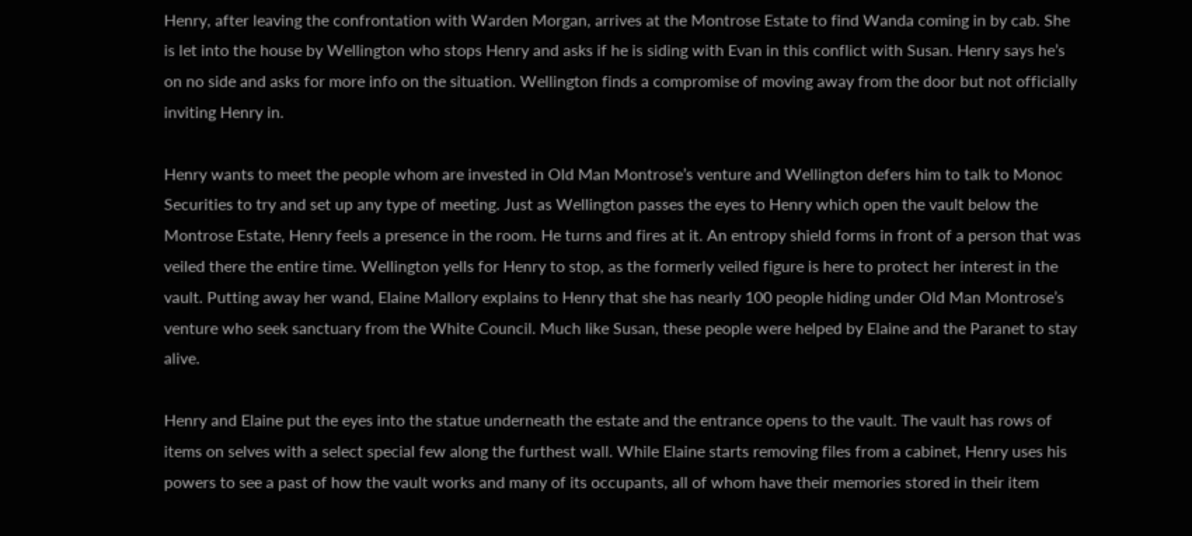Henry, after leaving the confrontation with Warden Morgan, arrives at the Montrose Estate to find Wanda coming in by cab. She is let into the house by Wellington who stops Henry and asks if he is siding with Evan in this conflict with Susan. Henry says he’s on no side and asks for more info on the situation. Wellington finds a compromise of moving away from the door but not officially inviting Henry in.

Henry wants to meet the people whom are invested in Old Man Montrose’s venture and Wellington defers him to talk to Monoc Securities to try and set up any type of meeting. Just as Wellington passes the eyes to Henry which open the vault below the Montrose Estate, Henry feels a presence in the room. He turns and fires at it. An entropy shield forms in front of a person that was veiled there the entire time. Wellington yells for Henry to stop, as the formerly veiled figure is here to protect her interest in the vault. Putting away her wand, Elaine Mallory explains to Henry that she has nearly 100 people hiding under Old Man Montrose’s venture who seek sanctuary from the White Council. Much like Susan, these people were helped by Elaine and the Paranet to stay alive.

Henry and Elaine put the eyes into the statue underneath the estate and the entrance opens to the vault. The vault has rows of items on selves with a select special few along the furthest wall. While Elaine starts removing files from a cabinet, Henry uses his powers to see a past of how the vault works and many of its occupants, all of whom have their memories stored in their item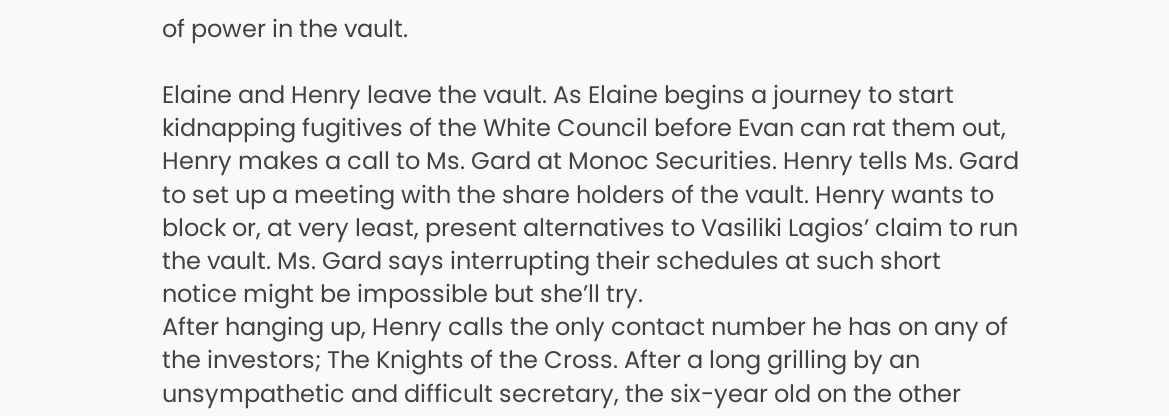of power in the vault.

Elaine and Henry leave the vault. As Elaine begins a journey to start kidnapping fugitives of the White Council before Evan can rat them out, Henry makes a call to Ms. Gard at Monoc Securities. Henry tells Ms. Gard to set up a meeting with the share holders of the vault. Henry wants to block or, at very least, present alternatives to Vasiliki Lagios’ claim to run the vault. Ms. Gard says interrupting their schedules at such short notice might be impossible but she’ll try.
After hanging up, Henry calls the only contact number he has on any of the investors; The Knights of the Cross. After a long grilling by an unsympathetic and difficult secretary, the six-year old on the other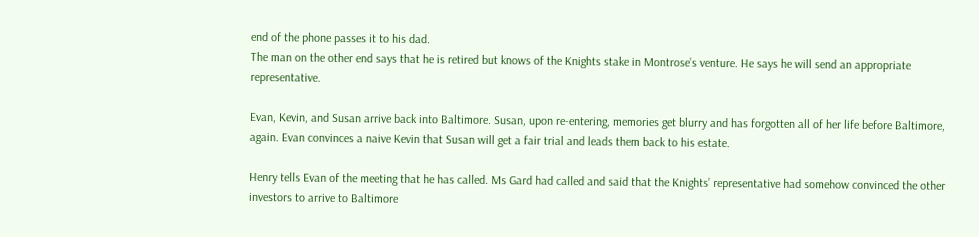end of the phone passes it to his dad.
The man on the other end says that he is retired but knows of the Knights stake in Montrose’s venture. He says he will send an appropriate representative.

Evan, Kevin, and Susan arrive back into Baltimore. Susan, upon re-entering, memories get blurry and has forgotten all of her life before Baltimore, again. Evan convinces a naive Kevin that Susan will get a fair trial and leads them back to his estate.

Henry tells Evan of the meeting that he has called. Ms Gard had called and said that the Knights’ representative had somehow convinced the other investors to arrive to Baltimore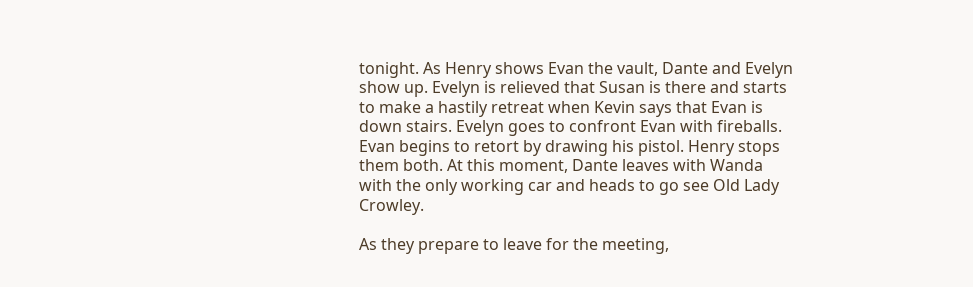tonight. As Henry shows Evan the vault, Dante and Evelyn show up. Evelyn is relieved that Susan is there and starts to make a hastily retreat when Kevin says that Evan is down stairs. Evelyn goes to confront Evan with fireballs. Evan begins to retort by drawing his pistol. Henry stops them both. At this moment, Dante leaves with Wanda with the only working car and heads to go see Old Lady Crowley.

As they prepare to leave for the meeting,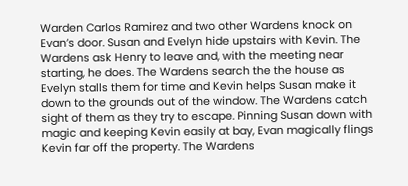Warden Carlos Ramirez and two other Wardens knock on Evan’s door. Susan and Evelyn hide upstairs with Kevin. The Wardens ask Henry to leave and, with the meeting near starting, he does. The Wardens search the the house as Evelyn stalls them for time and Kevin helps Susan make it down to the grounds out of the window. The Wardens catch sight of them as they try to escape. Pinning Susan down with magic and keeping Kevin easily at bay, Evan magically flings Kevin far off the property. The Wardens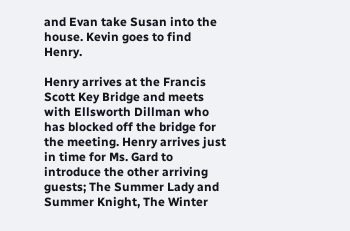and Evan take Susan into the house. Kevin goes to find Henry.

Henry arrives at the Francis Scott Key Bridge and meets with Ellsworth Dillman who has blocked off the bridge for the meeting. Henry arrives just in time for Ms. Gard to introduce the other arriving guests; The Summer Lady and Summer Knight, The Winter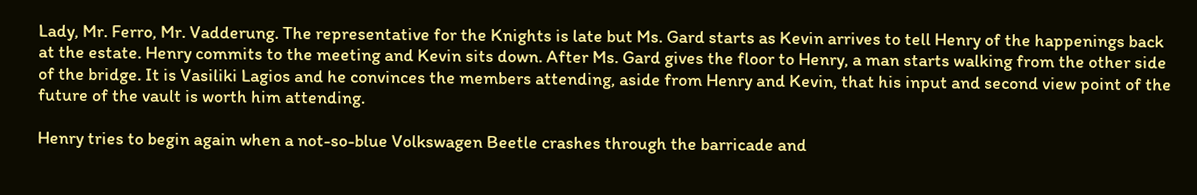Lady, Mr. Ferro, Mr. Vadderung. The representative for the Knights is late but Ms. Gard starts as Kevin arrives to tell Henry of the happenings back at the estate. Henry commits to the meeting and Kevin sits down. After Ms. Gard gives the floor to Henry, a man starts walking from the other side of the bridge. It is Vasiliki Lagios and he convinces the members attending, aside from Henry and Kevin, that his input and second view point of the future of the vault is worth him attending.

Henry tries to begin again when a not-so-blue Volkswagen Beetle crashes through the barricade and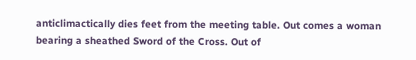anticlimactically dies feet from the meeting table. Out comes a woman bearing a sheathed Sword of the Cross. Out of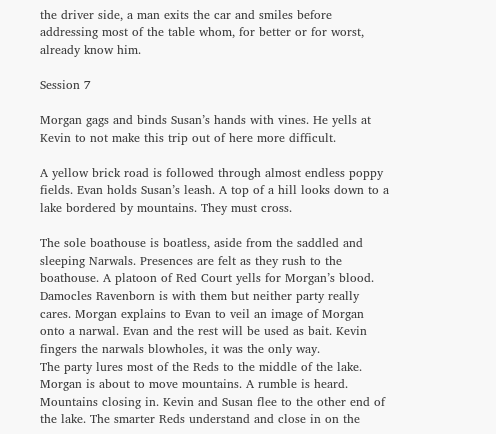the driver side, a man exits the car and smiles before addressing most of the table whom, for better or for worst, already know him.

Session 7

Morgan gags and binds Susan’s hands with vines. He yells at Kevin to not make this trip out of here more difficult.

A yellow brick road is followed through almost endless poppy fields. Evan holds Susan’s leash. A top of a hill looks down to a lake bordered by mountains. They must cross.

The sole boathouse is boatless, aside from the saddled and sleeping Narwals. Presences are felt as they rush to the boathouse. A platoon of Red Court yells for Morgan’s blood. Damocles Ravenborn is with them but neither party really cares. Morgan explains to Evan to veil an image of Morgan onto a narwal. Evan and the rest will be used as bait. Kevin fingers the narwals blowholes, it was the only way.
The party lures most of the Reds to the middle of the lake. Morgan is about to move mountains. A rumble is heard. Mountains closing in. Kevin and Susan flee to the other end of the lake. The smarter Reds understand and close in on the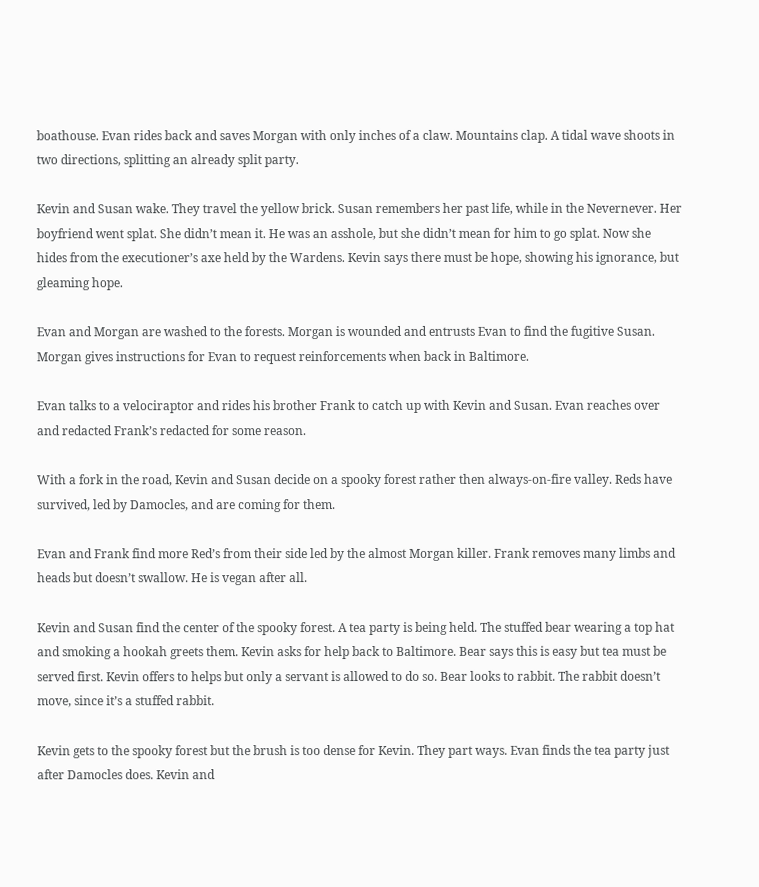boathouse. Evan rides back and saves Morgan with only inches of a claw. Mountains clap. A tidal wave shoots in two directions, splitting an already split party.

Kevin and Susan wake. They travel the yellow brick. Susan remembers her past life, while in the Nevernever. Her boyfriend went splat. She didn’t mean it. He was an asshole, but she didn’t mean for him to go splat. Now she hides from the executioner’s axe held by the Wardens. Kevin says there must be hope, showing his ignorance, but gleaming hope.

Evan and Morgan are washed to the forests. Morgan is wounded and entrusts Evan to find the fugitive Susan. Morgan gives instructions for Evan to request reinforcements when back in Baltimore.

Evan talks to a velociraptor and rides his brother Frank to catch up with Kevin and Susan. Evan reaches over and redacted Frank’s redacted for some reason.

With a fork in the road, Kevin and Susan decide on a spooky forest rather then always-on-fire valley. Reds have survived, led by Damocles, and are coming for them.

Evan and Frank find more Red’s from their side led by the almost Morgan killer. Frank removes many limbs and heads but doesn’t swallow. He is vegan after all.

Kevin and Susan find the center of the spooky forest. A tea party is being held. The stuffed bear wearing a top hat and smoking a hookah greets them. Kevin asks for help back to Baltimore. Bear says this is easy but tea must be served first. Kevin offers to helps but only a servant is allowed to do so. Bear looks to rabbit. The rabbit doesn’t move, since it’s a stuffed rabbit.

Kevin gets to the spooky forest but the brush is too dense for Kevin. They part ways. Evan finds the tea party just after Damocles does. Kevin and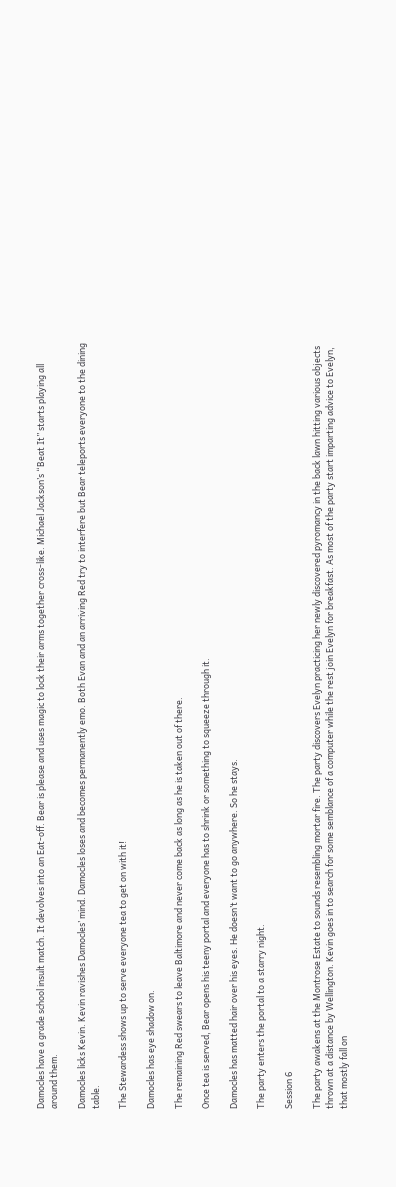Damocles have a grade school insult match. It devolves into an Eat-off. Bear is please and uses magic to lock their arms together cross-like. Michael Jackson’s “Beat It” starts playing all around them.

Damocles licks Kevin. Kevin ravishes Damocles’ mind. Damocles loses and becomes permanently emo. Both Evan and an arriving Red try to interfere but Bear teleports everyone to the dining table.

The Stewardess shows up to serve everyone tea to get on with it!

Damocles has eye shadow on.

The remaining Red swears to leave Baltimore and never come back as long as he is taken out of there.

Once tea is served, Bear opens his teeny portal and everyone has to shrink or something to squeeze through it.

Damocles has matted hair over his eyes. He doesn’t want to go anywhere. So he stays.

The party enters the portal to a starry night.

Session 6

The party awakens at the Montrose Estate to sounds resembling mortar fire. The party discovers Evelyn practicing her newly discovered pyromancy in the back lawn hitting various objects thrown at a distance by Wellington. Kevin goes in to search for some semblance of a computer while the rest join Evelyn for breakfast. As most of the party start imparting advice to Evelyn, that mostly fall on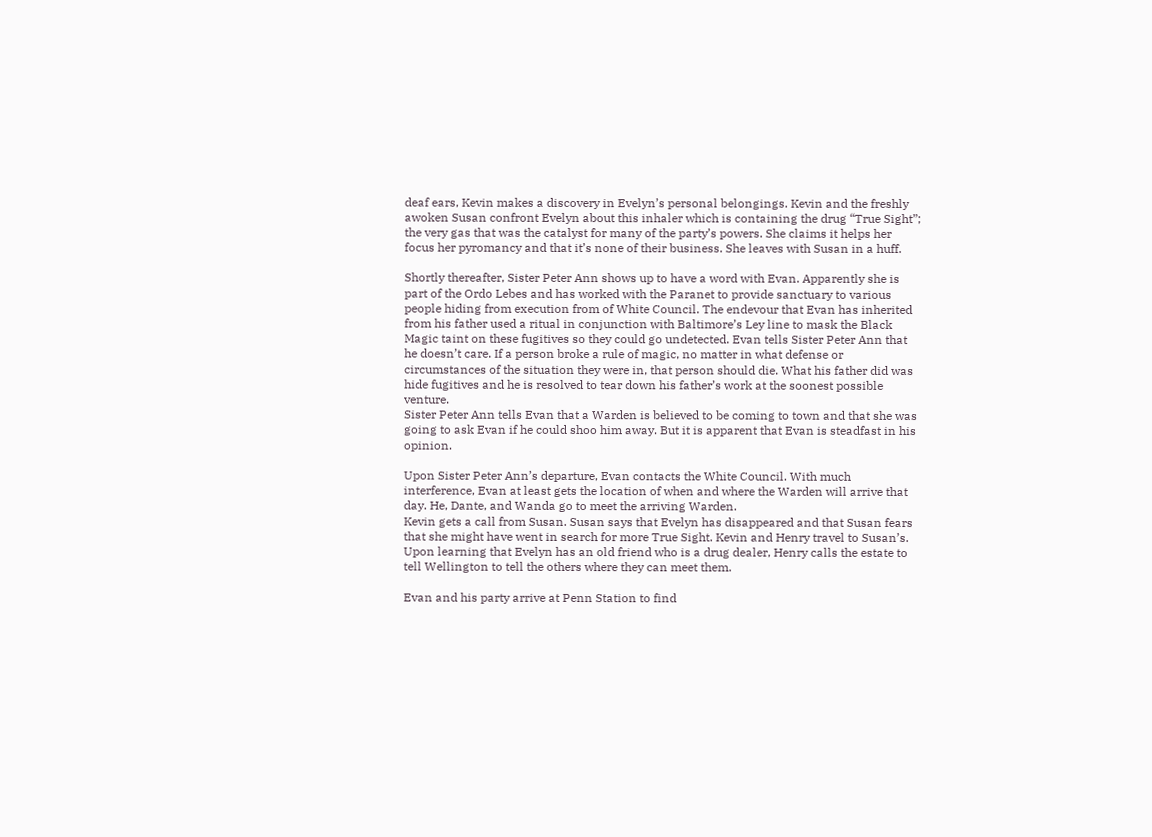deaf ears, Kevin makes a discovery in Evelyn’s personal belongings. Kevin and the freshly awoken Susan confront Evelyn about this inhaler which is containing the drug “True Sight”; the very gas that was the catalyst for many of the party’s powers. She claims it helps her focus her pyromancy and that it’s none of their business. She leaves with Susan in a huff.

Shortly thereafter, Sister Peter Ann shows up to have a word with Evan. Apparently she is part of the Ordo Lebes and has worked with the Paranet to provide sanctuary to various people hiding from execution from of White Council. The endevour that Evan has inherited from his father used a ritual in conjunction with Baltimore’s Ley line to mask the Black Magic taint on these fugitives so they could go undetected. Evan tells Sister Peter Ann that he doesn’t care. If a person broke a rule of magic, no matter in what defense or circumstances of the situation they were in, that person should die. What his father did was hide fugitives and he is resolved to tear down his father’s work at the soonest possible venture.
Sister Peter Ann tells Evan that a Warden is believed to be coming to town and that she was going to ask Evan if he could shoo him away. But it is apparent that Evan is steadfast in his opinion.

Upon Sister Peter Ann’s departure, Evan contacts the White Council. With much interference, Evan at least gets the location of when and where the Warden will arrive that day. He, Dante, and Wanda go to meet the arriving Warden.
Kevin gets a call from Susan. Susan says that Evelyn has disappeared and that Susan fears that she might have went in search for more True Sight. Kevin and Henry travel to Susan’s. Upon learning that Evelyn has an old friend who is a drug dealer, Henry calls the estate to tell Wellington to tell the others where they can meet them.

Evan and his party arrive at Penn Station to find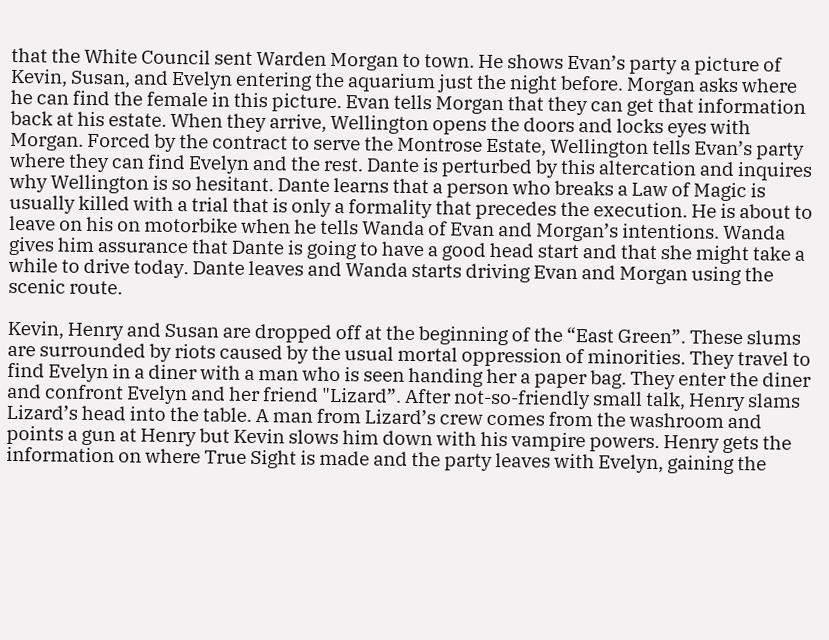that the White Council sent Warden Morgan to town. He shows Evan’s party a picture of Kevin, Susan, and Evelyn entering the aquarium just the night before. Morgan asks where he can find the female in this picture. Evan tells Morgan that they can get that information back at his estate. When they arrive, Wellington opens the doors and locks eyes with Morgan. Forced by the contract to serve the Montrose Estate, Wellington tells Evan’s party where they can find Evelyn and the rest. Dante is perturbed by this altercation and inquires why Wellington is so hesitant. Dante learns that a person who breaks a Law of Magic is usually killed with a trial that is only a formality that precedes the execution. He is about to leave on his on motorbike when he tells Wanda of Evan and Morgan’s intentions. Wanda gives him assurance that Dante is going to have a good head start and that she might take a while to drive today. Dante leaves and Wanda starts driving Evan and Morgan using the scenic route.

Kevin, Henry and Susan are dropped off at the beginning of the “East Green”. These slums are surrounded by riots caused by the usual mortal oppression of minorities. They travel to find Evelyn in a diner with a man who is seen handing her a paper bag. They enter the diner and confront Evelyn and her friend "Lizard”. After not-so-friendly small talk, Henry slams Lizard’s head into the table. A man from Lizard’s crew comes from the washroom and points a gun at Henry but Kevin slows him down with his vampire powers. Henry gets the information on where True Sight is made and the party leaves with Evelyn, gaining the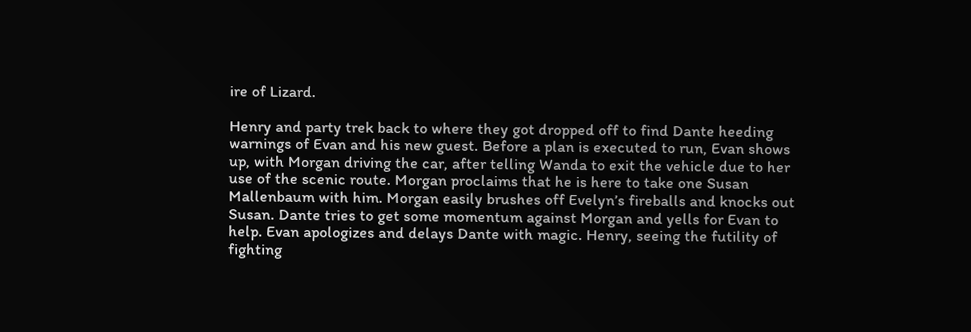ire of Lizard.

Henry and party trek back to where they got dropped off to find Dante heeding warnings of Evan and his new guest. Before a plan is executed to run, Evan shows up, with Morgan driving the car, after telling Wanda to exit the vehicle due to her use of the scenic route. Morgan proclaims that he is here to take one Susan Mallenbaum with him. Morgan easily brushes off Evelyn’s fireballs and knocks out Susan. Dante tries to get some momentum against Morgan and yells for Evan to help. Evan apologizes and delays Dante with magic. Henry, seeing the futility of fighting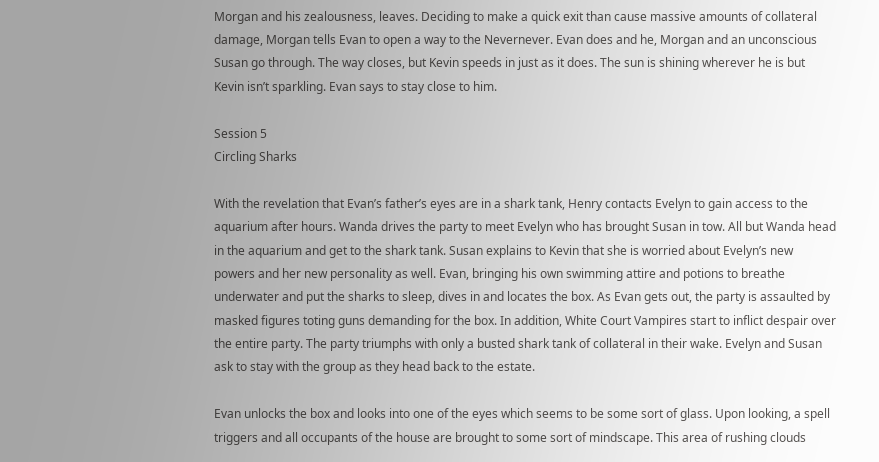Morgan and his zealousness, leaves. Deciding to make a quick exit than cause massive amounts of collateral damage, Morgan tells Evan to open a way to the Nevernever. Evan does and he, Morgan and an unconscious Susan go through. The way closes, but Kevin speeds in just as it does. The sun is shining wherever he is but Kevin isn’t sparkling. Evan says to stay close to him.

Session 5
Circling Sharks

With the revelation that Evan’s father’s eyes are in a shark tank, Henry contacts Evelyn to gain access to the aquarium after hours. Wanda drives the party to meet Evelyn who has brought Susan in tow. All but Wanda head in the aquarium and get to the shark tank. Susan explains to Kevin that she is worried about Evelyn’s new powers and her new personality as well. Evan, bringing his own swimming attire and potions to breathe underwater and put the sharks to sleep, dives in and locates the box. As Evan gets out, the party is assaulted by masked figures toting guns demanding for the box. In addition, White Court Vampires start to inflict despair over the entire party. The party triumphs with only a busted shark tank of collateral in their wake. Evelyn and Susan ask to stay with the group as they head back to the estate.

Evan unlocks the box and looks into one of the eyes which seems to be some sort of glass. Upon looking, a spell triggers and all occupants of the house are brought to some sort of mindscape. This area of rushing clouds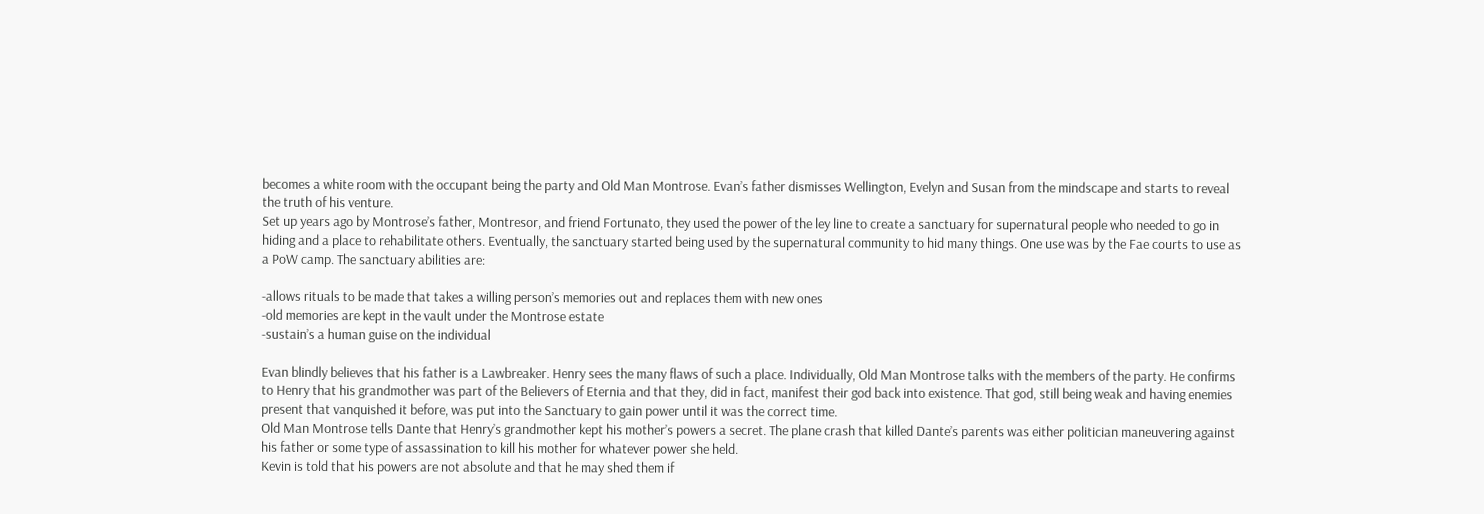becomes a white room with the occupant being the party and Old Man Montrose. Evan’s father dismisses Wellington, Evelyn and Susan from the mindscape and starts to reveal the truth of his venture.
Set up years ago by Montrose’s father, Montresor, and friend Fortunato, they used the power of the ley line to create a sanctuary for supernatural people who needed to go in hiding and a place to rehabilitate others. Eventually, the sanctuary started being used by the supernatural community to hid many things. One use was by the Fae courts to use as a PoW camp. The sanctuary abilities are:

-allows rituals to be made that takes a willing person’s memories out and replaces them with new ones
-old memories are kept in the vault under the Montrose estate
-sustain’s a human guise on the individual

Evan blindly believes that his father is a Lawbreaker. Henry sees the many flaws of such a place. Individually, Old Man Montrose talks with the members of the party. He confirms to Henry that his grandmother was part of the Believers of Eternia and that they, did in fact, manifest their god back into existence. That god, still being weak and having enemies present that vanquished it before, was put into the Sanctuary to gain power until it was the correct time.
Old Man Montrose tells Dante that Henry’s grandmother kept his mother’s powers a secret. The plane crash that killed Dante’s parents was either politician maneuvering against his father or some type of assassination to kill his mother for whatever power she held.
Kevin is told that his powers are not absolute and that he may shed them if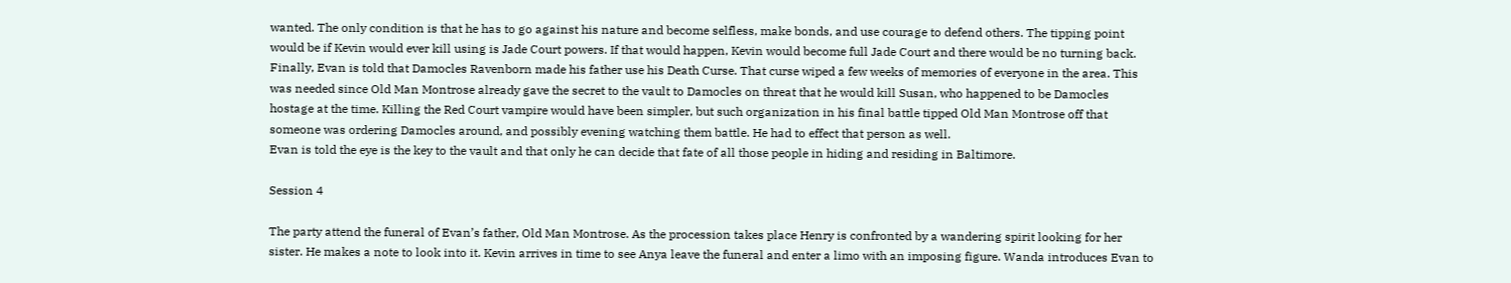wanted. The only condition is that he has to go against his nature and become selfless, make bonds, and use courage to defend others. The tipping point would be if Kevin would ever kill using is Jade Court powers. If that would happen, Kevin would become full Jade Court and there would be no turning back.
Finally, Evan is told that Damocles Ravenborn made his father use his Death Curse. That curse wiped a few weeks of memories of everyone in the area. This was needed since Old Man Montrose already gave the secret to the vault to Damocles on threat that he would kill Susan, who happened to be Damocles hostage at the time. Killing the Red Court vampire would have been simpler, but such organization in his final battle tipped Old Man Montrose off that someone was ordering Damocles around, and possibly evening watching them battle. He had to effect that person as well.
Evan is told the eye is the key to the vault and that only he can decide that fate of all those people in hiding and residing in Baltimore.

Session 4

The party attend the funeral of Evan’s father, Old Man Montrose. As the procession takes place Henry is confronted by a wandering spirit looking for her sister. He makes a note to look into it. Kevin arrives in time to see Anya leave the funeral and enter a limo with an imposing figure. Wanda introduces Evan to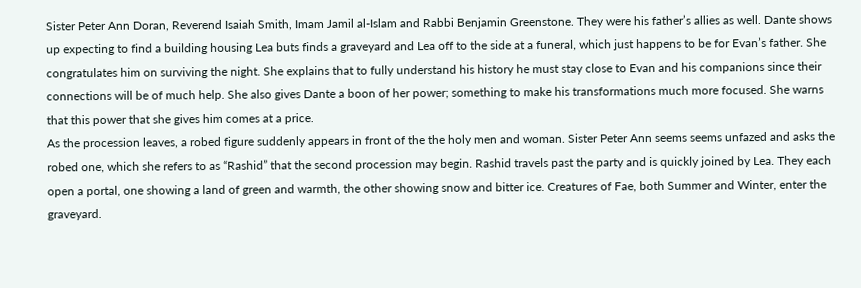Sister Peter Ann Doran, Reverend Isaiah Smith, Imam Jamil al-Islam and Rabbi Benjamin Greenstone. They were his father’s allies as well. Dante shows up expecting to find a building housing Lea buts finds a graveyard and Lea off to the side at a funeral, which just happens to be for Evan’s father. She congratulates him on surviving the night. She explains that to fully understand his history he must stay close to Evan and his companions since their connections will be of much help. She also gives Dante a boon of her power; something to make his transformations much more focused. She warns that this power that she gives him comes at a price.
As the procession leaves, a robed figure suddenly appears in front of the the holy men and woman. Sister Peter Ann seems seems unfazed and asks the robed one, which she refers to as “Rashid” that the second procession may begin. Rashid travels past the party and is quickly joined by Lea. They each open a portal, one showing a land of green and warmth, the other showing snow and bitter ice. Creatures of Fae, both Summer and Winter, enter the graveyard.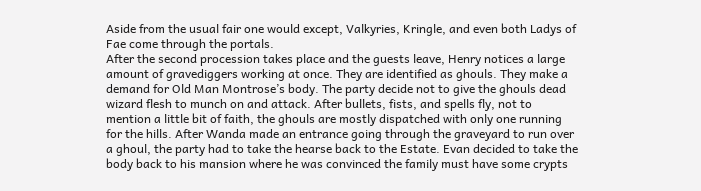Aside from the usual fair one would except, Valkyries, Kringle, and even both Ladys of Fae come through the portals.
After the second procession takes place and the guests leave, Henry notices a large amount of gravediggers working at once. They are identified as ghouls. They make a demand for Old Man Montrose’s body. The party decide not to give the ghouls dead wizard flesh to munch on and attack. After bullets, fists, and spells fly, not to mention a little bit of faith, the ghouls are mostly dispatched with only one running for the hills. After Wanda made an entrance going through the graveyard to run over a ghoul, the party had to take the hearse back to the Estate. Evan decided to take the body back to his mansion where he was convinced the family must have some crypts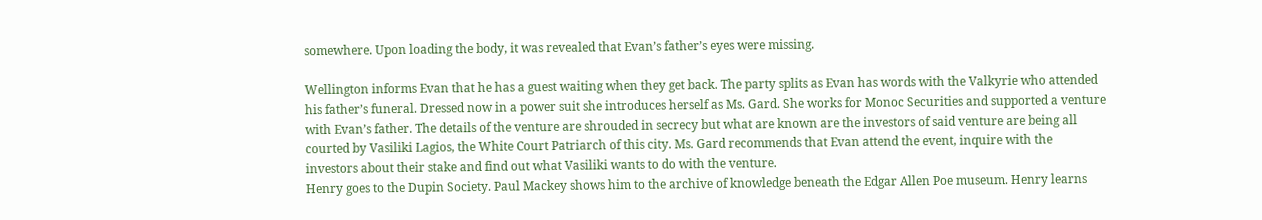somewhere. Upon loading the body, it was revealed that Evan’s father’s eyes were missing.

Wellington informs Evan that he has a guest waiting when they get back. The party splits as Evan has words with the Valkyrie who attended his father’s funeral. Dressed now in a power suit she introduces herself as Ms. Gard. She works for Monoc Securities and supported a venture with Evan’s father. The details of the venture are shrouded in secrecy but what are known are the investors of said venture are being all courted by Vasiliki Lagios, the White Court Patriarch of this city. Ms. Gard recommends that Evan attend the event, inquire with the investors about their stake and find out what Vasiliki wants to do with the venture.
Henry goes to the Dupin Society. Paul Mackey shows him to the archive of knowledge beneath the Edgar Allen Poe museum. Henry learns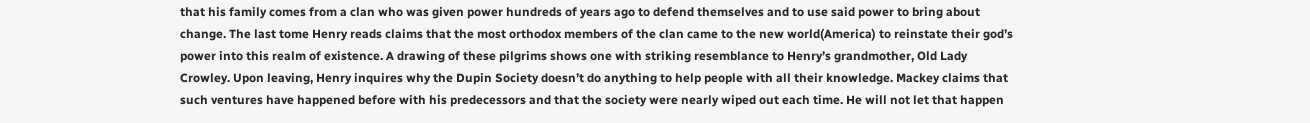that his family comes from a clan who was given power hundreds of years ago to defend themselves and to use said power to bring about change. The last tome Henry reads claims that the most orthodox members of the clan came to the new world(America) to reinstate their god’s power into this realm of existence. A drawing of these pilgrims shows one with striking resemblance to Henry’s grandmother, Old Lady Crowley. Upon leaving, Henry inquires why the Dupin Society doesn’t do anything to help people with all their knowledge. Mackey claims that such ventures have happened before with his predecessors and that the society were nearly wiped out each time. He will not let that happen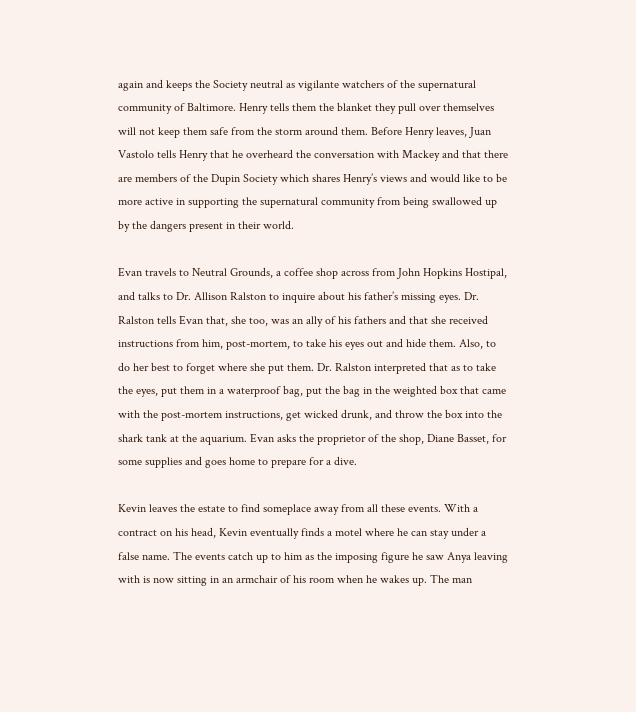again and keeps the Society neutral as vigilante watchers of the supernatural community of Baltimore. Henry tells them the blanket they pull over themselves will not keep them safe from the storm around them. Before Henry leaves, Juan Vastolo tells Henry that he overheard the conversation with Mackey and that there are members of the Dupin Society which shares Henry’s views and would like to be more active in supporting the supernatural community from being swallowed up by the dangers present in their world.

Evan travels to Neutral Grounds, a coffee shop across from John Hopkins Hostipal, and talks to Dr. Allison Ralston to inquire about his father’s missing eyes. Dr. Ralston tells Evan that, she too, was an ally of his fathers and that she received instructions from him, post-mortem, to take his eyes out and hide them. Also, to do her best to forget where she put them. Dr. Ralston interpreted that as to take the eyes, put them in a waterproof bag, put the bag in the weighted box that came with the post-mortem instructions, get wicked drunk, and throw the box into the shark tank at the aquarium. Evan asks the proprietor of the shop, Diane Basset, for some supplies and goes home to prepare for a dive.

Kevin leaves the estate to find someplace away from all these events. With a contract on his head, Kevin eventually finds a motel where he can stay under a false name. The events catch up to him as the imposing figure he saw Anya leaving with is now sitting in an armchair of his room when he wakes up. The man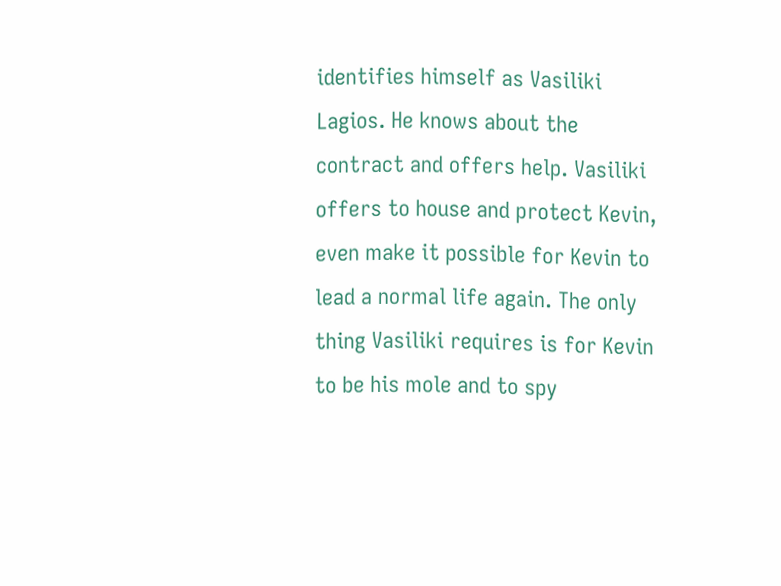identifies himself as Vasiliki Lagios. He knows about the contract and offers help. Vasiliki offers to house and protect Kevin, even make it possible for Kevin to lead a normal life again. The only thing Vasiliki requires is for Kevin to be his mole and to spy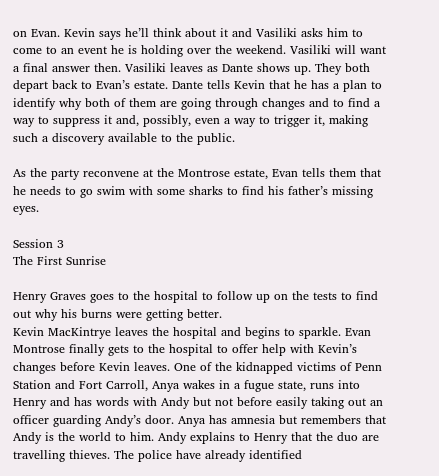on Evan. Kevin says he’ll think about it and Vasiliki asks him to come to an event he is holding over the weekend. Vasiliki will want a final answer then. Vasiliki leaves as Dante shows up. They both depart back to Evan’s estate. Dante tells Kevin that he has a plan to identify why both of them are going through changes and to find a way to suppress it and, possibly, even a way to trigger it, making such a discovery available to the public.

As the party reconvene at the Montrose estate, Evan tells them that he needs to go swim with some sharks to find his father’s missing eyes.

Session 3
The First Sunrise

Henry Graves goes to the hospital to follow up on the tests to find out why his burns were getting better.
Kevin MacKintrye leaves the hospital and begins to sparkle. Evan Montrose finally gets to the hospital to offer help with Kevin’s changes before Kevin leaves. One of the kidnapped victims of Penn Station and Fort Carroll, Anya wakes in a fugue state, runs into Henry and has words with Andy but not before easily taking out an officer guarding Andy’s door. Anya has amnesia but remembers that Andy is the world to him. Andy explains to Henry that the duo are travelling thieves. The police have already identified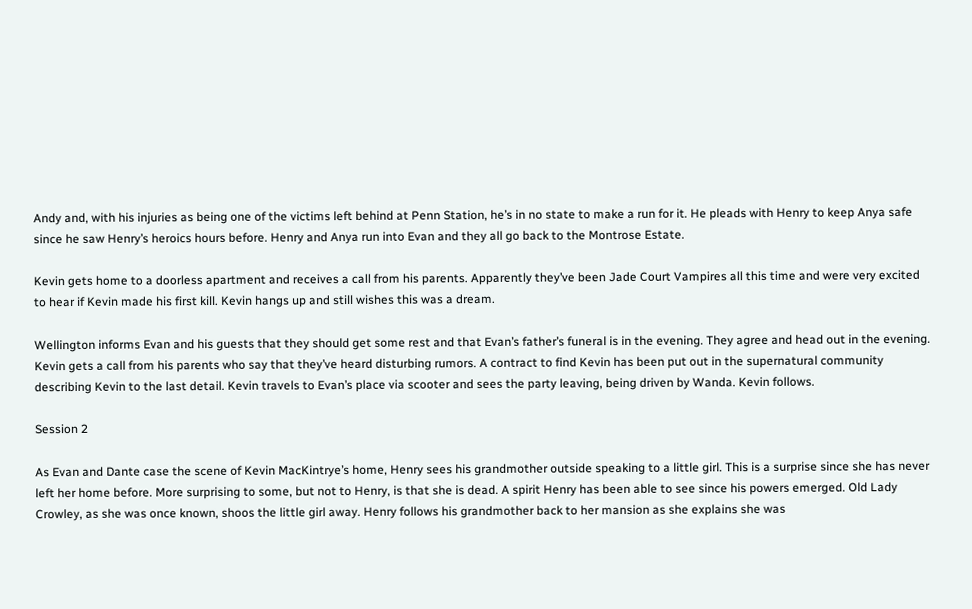Andy and, with his injuries as being one of the victims left behind at Penn Station, he’s in no state to make a run for it. He pleads with Henry to keep Anya safe since he saw Henry’s heroics hours before. Henry and Anya run into Evan and they all go back to the Montrose Estate.

Kevin gets home to a doorless apartment and receives a call from his parents. Apparently they’ve been Jade Court Vampires all this time and were very excited to hear if Kevin made his first kill. Kevin hangs up and still wishes this was a dream.

Wellington informs Evan and his guests that they should get some rest and that Evan’s father’s funeral is in the evening. They agree and head out in the evening. Kevin gets a call from his parents who say that they’ve heard disturbing rumors. A contract to find Kevin has been put out in the supernatural community describing Kevin to the last detail. Kevin travels to Evan’s place via scooter and sees the party leaving, being driven by Wanda. Kevin follows.

Session 2

As Evan and Dante case the scene of Kevin MacKintrye’s home, Henry sees his grandmother outside speaking to a little girl. This is a surprise since she has never left her home before. More surprising to some, but not to Henry, is that she is dead. A spirit Henry has been able to see since his powers emerged. Old Lady Crowley, as she was once known, shoos the little girl away. Henry follows his grandmother back to her mansion as she explains she was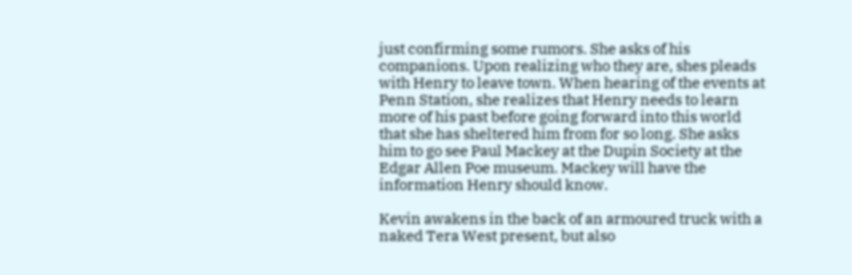just confirming some rumors. She asks of his companions. Upon realizing who they are, shes pleads with Henry to leave town. When hearing of the events at Penn Station, she realizes that Henry needs to learn more of his past before going forward into this world that she has sheltered him from for so long. She asks him to go see Paul Mackey at the Dupin Society at the Edgar Allen Poe museum. Mackey will have the information Henry should know.

Kevin awakens in the back of an armoured truck with a naked Tera West present, but also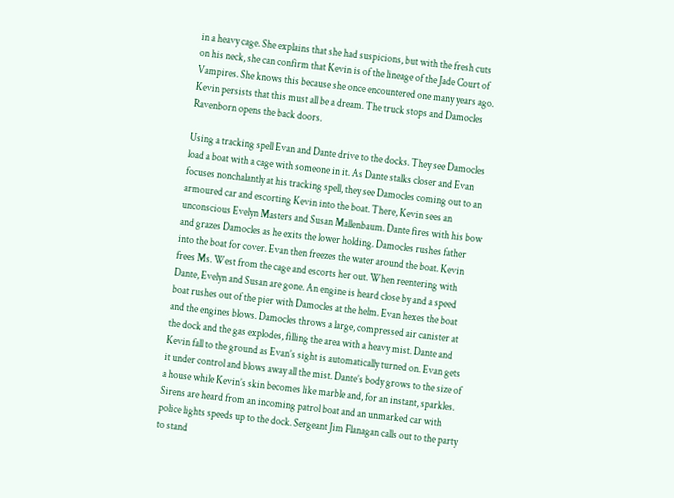in a heavy cage. She explains that she had suspicions, but with the fresh cuts on his neck, she can confirm that Kevin is of the lineage of the Jade Court of Vampires. She knows this because she once encountered one many years ago. Kevin persists that this must all be a dream. The truck stops and Damocles Ravenborn opens the back doors.

Using a tracking spell Evan and Dante drive to the docks. They see Damocles load a boat with a cage with someone in it. As Dante stalks closer and Evan focuses nonchalantly at his tracking spell, they see Damocles coming out to an armoured car and escorting Kevin into the boat. There, Kevin sees an unconscious Evelyn Masters and Susan Mallenbaum. Dante fires with his bow and grazes Damocles as he exits the lower holding. Damocles rushes father into the boat for cover. Evan then freezes the water around the boat. Kevin frees Ms. West from the cage and escorts her out. When reentering with Dante, Evelyn and Susan are gone. An engine is heard close by and a speed boat rushes out of the pier with Damocles at the helm. Evan hexes the boat and the engines blows. Damocles throws a large, compressed air canister at the dock and the gas explodes, filling the area with a heavy mist. Dante and Kevin fall to the ground as Evan’s sight is automatically turned on. Evan gets it under control and blows away all the mist. Dante’s body grows to the size of a house while Kevin’s skin becomes like marble and, for an instant, sparkles.
Sirens are heard from an incoming patrol boat and an unmarked car with police lights speeds up to the dock. Sergeant Jim Flanagan calls out to the party to stand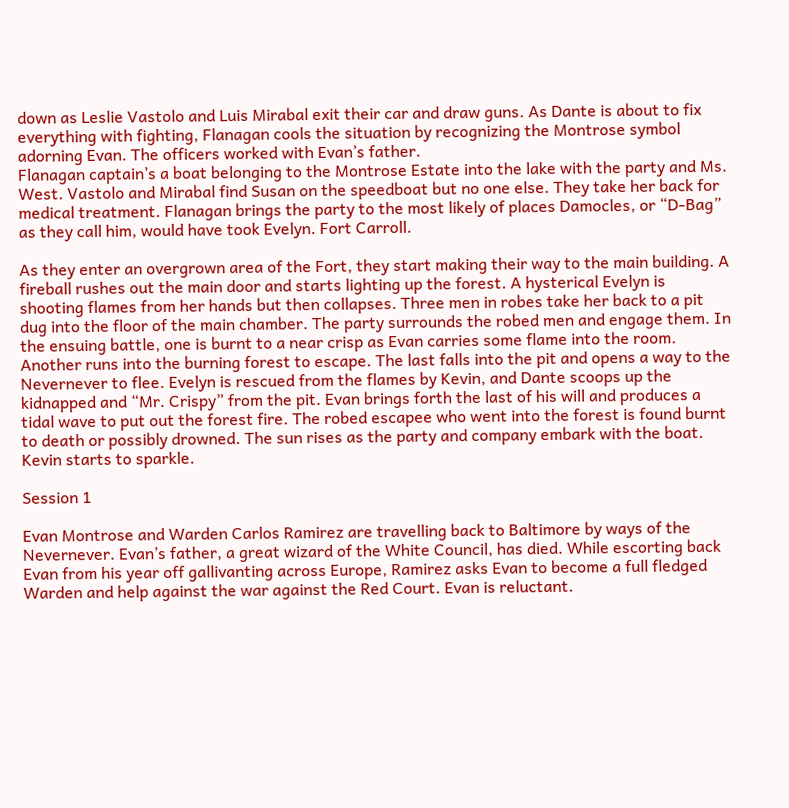down as Leslie Vastolo and Luis Mirabal exit their car and draw guns. As Dante is about to fix everything with fighting, Flanagan cools the situation by recognizing the Montrose symbol adorning Evan. The officers worked with Evan’s father.
Flanagan captain’s a boat belonging to the Montrose Estate into the lake with the party and Ms. West. Vastolo and Mirabal find Susan on the speedboat but no one else. They take her back for medical treatment. Flanagan brings the party to the most likely of places Damocles, or “D-Bag” as they call him, would have took Evelyn. Fort Carroll.

As they enter an overgrown area of the Fort, they start making their way to the main building. A fireball rushes out the main door and starts lighting up the forest. A hysterical Evelyn is shooting flames from her hands but then collapses. Three men in robes take her back to a pit dug into the floor of the main chamber. The party surrounds the robed men and engage them. In the ensuing battle, one is burnt to a near crisp as Evan carries some flame into the room. Another runs into the burning forest to escape. The last falls into the pit and opens a way to the Nevernever to flee. Evelyn is rescued from the flames by Kevin, and Dante scoops up the kidnapped and “Mr. Crispy” from the pit. Evan brings forth the last of his will and produces a tidal wave to put out the forest fire. The robed escapee who went into the forest is found burnt to death or possibly drowned. The sun rises as the party and company embark with the boat. Kevin starts to sparkle.

Session 1

Evan Montrose and Warden Carlos Ramirez are travelling back to Baltimore by ways of the Nevernever. Evan’s father, a great wizard of the White Council, has died. While escorting back Evan from his year off gallivanting across Europe, Ramirez asks Evan to become a full fledged Warden and help against the war against the Red Court. Evan is reluctant.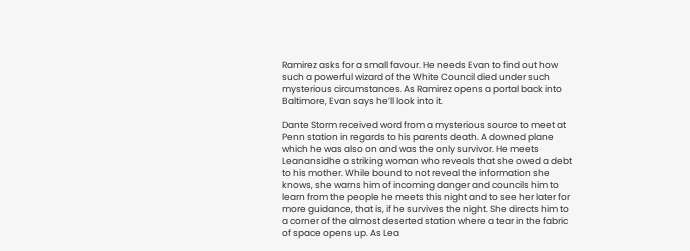Ramirez asks for a small favour. He needs Evan to find out how such a powerful wizard of the White Council died under such mysterious circumstances. As Ramirez opens a portal back into Baltimore, Evan says he’ll look into it.

Dante Storm received word from a mysterious source to meet at Penn station in regards to his parents death. A downed plane which he was also on and was the only survivor. He meets Leanansidhe a striking woman who reveals that she owed a debt to his mother. While bound to not reveal the information she knows, she warns him of incoming danger and councils him to learn from the people he meets this night and to see her later for more guidance, that is, if he survives the night. She directs him to a corner of the almost deserted station where a tear in the fabric of space opens up. As Lea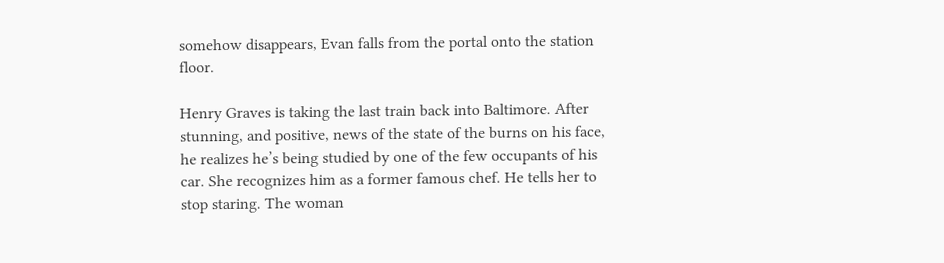somehow disappears, Evan falls from the portal onto the station floor.

Henry Graves is taking the last train back into Baltimore. After stunning, and positive, news of the state of the burns on his face, he realizes he’s being studied by one of the few occupants of his car. She recognizes him as a former famous chef. He tells her to stop staring. The woman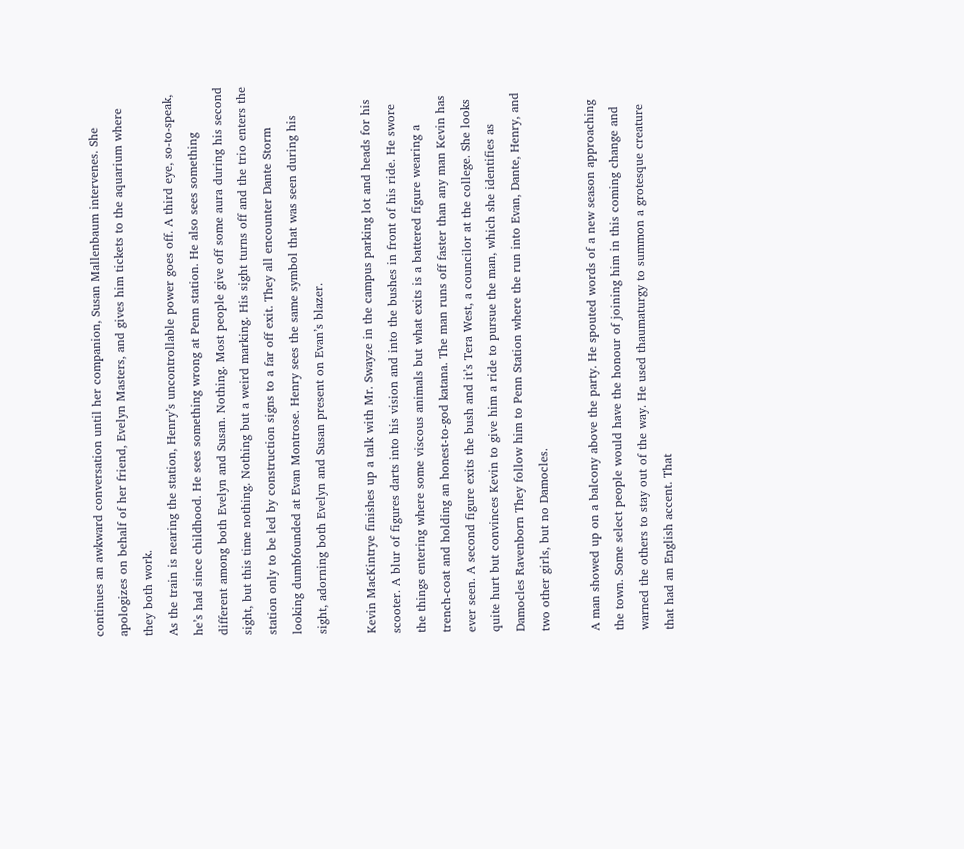continues an awkward conversation until her companion, Susan Mallenbaum intervenes. She apologizes on behalf of her friend, Evelyn Masters, and gives him tickets to the aquarium where they both work.
As the train is nearing the station, Henry’s uncontrollable power goes off. A third eye, so-to-speak, he’s had since childhood. He sees something wrong at Penn station. He also sees something different among both Evelyn and Susan. Nothing. Most people give off some aura during his second sight, but this time nothing. Nothing but a weird marking. His sight turns off and the trio enters the station only to be led by construction signs to a far off exit. They all encounter Dante Storm looking dumbfounded at Evan Montrose. Henry sees the same symbol that was seen during his sight, adorning both Evelyn and Susan present on Evan’s blazer.

Kevin MacKintrye finishes up a talk with Mr. Swayze in the campus parking lot and heads for his scooter. A blur of figures darts into his vision and into the bushes in front of his ride. He swore the things entering where some viscous animals but what exits is a battered figure wearing a trench-coat and holding an honest-to-god katana. The man runs off faster than any man Kevin has ever seen. A second figure exits the bush and it’s Tera West, a councilor at the college. She looks quite hurt but convinces Kevin to give him a ride to pursue the man, which she identifies as Damocles Ravenborn They follow him to Penn Station where the run into Evan, Dante, Henry, and two other girls, but no Damocles.

A man showed up on a balcony above the party. He spouted words of a new season approaching the town. Some select people would have the honour of joining him in this coming change and warned the others to stay out of the way. He used thaumaturgy to summon a grotesque creature that had an English accent. That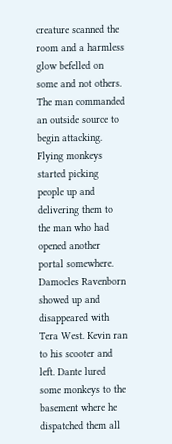creature scanned the room and a harmless glow befelled on some and not others. The man commanded an outside source to begin attacking. Flying monkeys started picking people up and delivering them to the man who had opened another portal somewhere. Damocles Ravenborn showed up and disappeared with Tera West. Kevin ran to his scooter and left. Dante lured some monkeys to the basement where he dispatched them all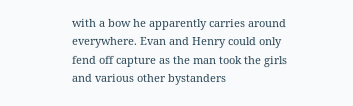with a bow he apparently carries around everywhere. Evan and Henry could only fend off capture as the man took the girls and various other bystanders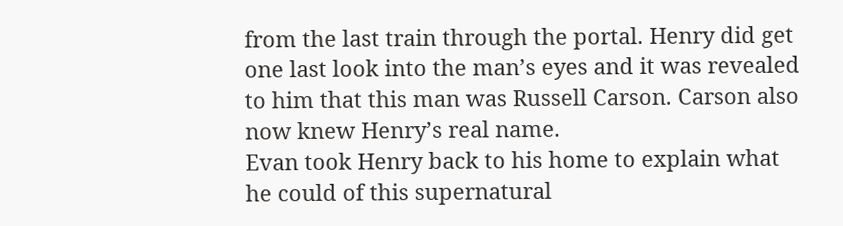from the last train through the portal. Henry did get one last look into the man’s eyes and it was revealed to him that this man was Russell Carson. Carson also now knew Henry’s real name.
Evan took Henry back to his home to explain what he could of this supernatural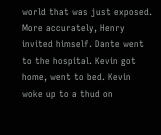world that was just exposed. More accurately, Henry invited himself. Dante went to the hospital. Kevin got home, went to bed. Kevin woke up to a thud on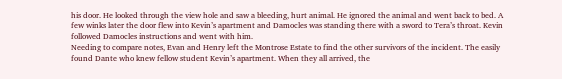his door. He looked through the view hole and saw a bleeding, hurt animal. He ignored the animal and went back to bed. A few winks later the door flew into Kevin’s apartment and Damocles was standing there with a sword to Tera’s throat. Kevin followed Damocles instructions and went with him.
Needing to compare notes, Evan and Henry left the Montrose Estate to find the other survivors of the incident. The easily found Dante who knew fellow student Kevin’s apartment. When they all arrived, the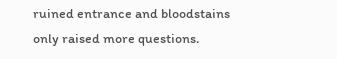ruined entrance and bloodstains only raised more questions.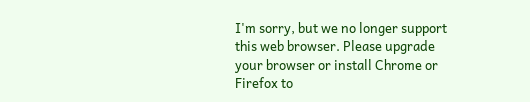I'm sorry, but we no longer support this web browser. Please upgrade your browser or install Chrome or Firefox to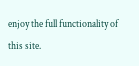enjoy the full functionality of this site.